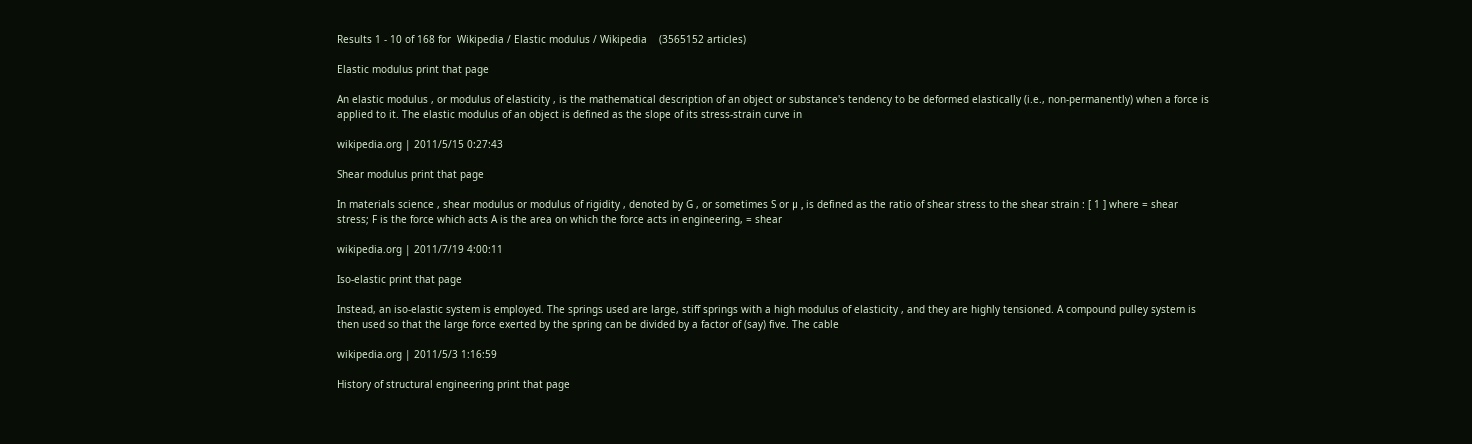Results 1 - 10 of 168 for  Wikipedia / Elastic modulus / Wikipedia    (3565152 articles)

Elastic modulus print that page

An elastic modulus , or modulus of elasticity , is the mathematical description of an object or substance's tendency to be deformed elastically (i.e., non-permanently) when a force is applied to it. The elastic modulus of an object is defined as the slope of its stress-strain curve in

wikipedia.org | 2011/5/15 0:27:43

Shear modulus print that page

In materials science , shear modulus or modulus of rigidity , denoted by G , or sometimes S or μ , is defined as the ratio of shear stress to the shear strain : [ 1 ] where = shear stress; F is the force which acts A is the area on which the force acts in engineering, = shear

wikipedia.org | 2011/7/19 4:00:11

Iso-elastic print that page

Instead, an iso-elastic system is employed. The springs used are large, stiff springs with a high modulus of elasticity , and they are highly tensioned. A compound pulley system is then used so that the large force exerted by the spring can be divided by a factor of (say) five. The cable

wikipedia.org | 2011/5/3 1:16:59

History of structural engineering print that page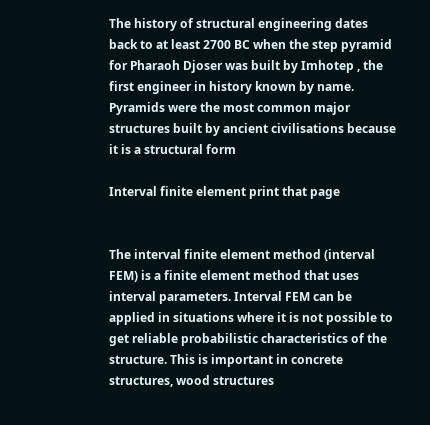The history of structural engineering dates back to at least 2700 BC when the step pyramid for Pharaoh Djoser was built by Imhotep , the first engineer in history known by name. Pyramids were the most common major structures built by ancient civilisations because it is a structural form

Interval finite element print that page


The interval finite element method (interval FEM) is a finite element method that uses interval parameters. Interval FEM can be applied in situations where it is not possible to get reliable probabilistic characteristics of the structure. This is important in concrete structures, wood structures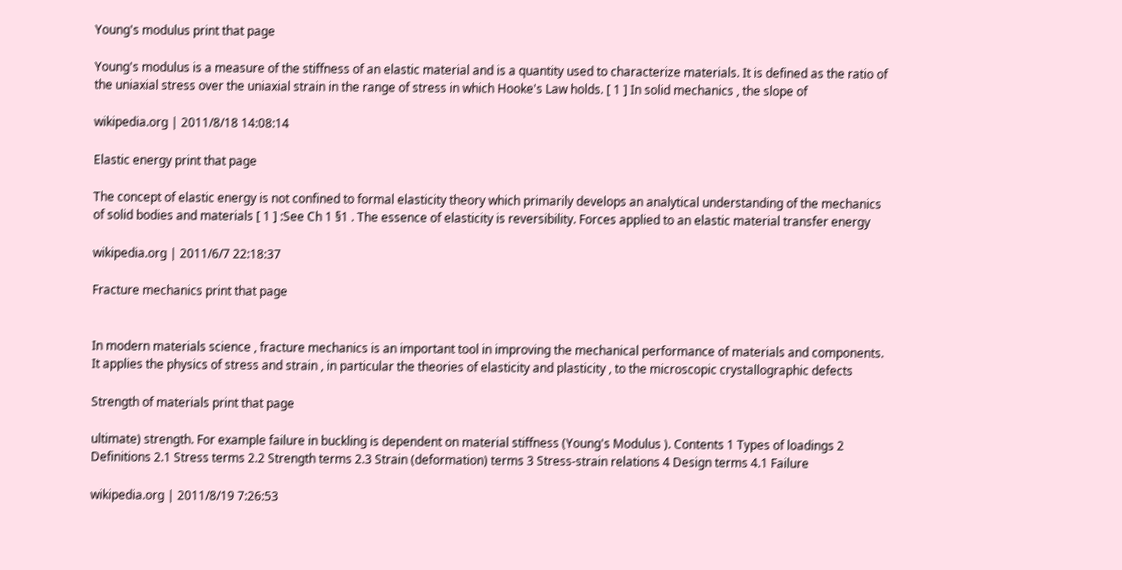Young's modulus print that page

Young's modulus is a measure of the stiffness of an elastic material and is a quantity used to characterize materials. It is defined as the ratio of the uniaxial stress over the uniaxial strain in the range of stress in which Hooke's Law holds. [ 1 ] In solid mechanics , the slope of

wikipedia.org | 2011/8/18 14:08:14

Elastic energy print that page

The concept of elastic energy is not confined to formal elasticity theory which primarily develops an analytical understanding of the mechanics of solid bodies and materials [ 1 ] :See Ch 1 §1 . The essence of elasticity is reversibility. Forces applied to an elastic material transfer energy

wikipedia.org | 2011/6/7 22:18:37

Fracture mechanics print that page


In modern materials science , fracture mechanics is an important tool in improving the mechanical performance of materials and components. It applies the physics of stress and strain , in particular the theories of elasticity and plasticity , to the microscopic crystallographic defects

Strength of materials print that page

ultimate) strength. For example failure in buckling is dependent on material stiffness (Young's Modulus ). Contents 1 Types of loadings 2 Definitions 2.1 Stress terms 2.2 Strength terms 2.3 Strain (deformation) terms 3 Stress-strain relations 4 Design terms 4.1 Failure

wikipedia.org | 2011/8/19 7:26:53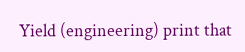Yield (engineering) print that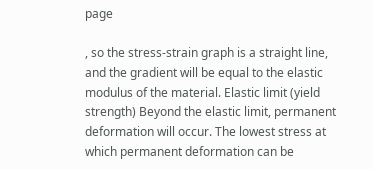page

, so the stress-strain graph is a straight line, and the gradient will be equal to the elastic modulus of the material. Elastic limit (yield strength) Beyond the elastic limit, permanent deformation will occur. The lowest stress at which permanent deformation can be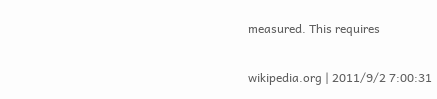measured. This requires

wikipedia.org | 2011/9/2 7:00:31